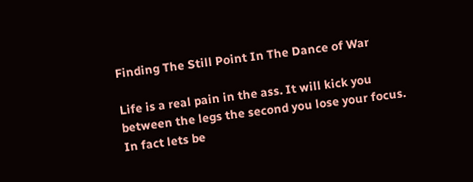Finding The Still Point In The Dance of War

Life is a real pain in the ass. It will kick you between the legs the second you lose your focus. In fact lets be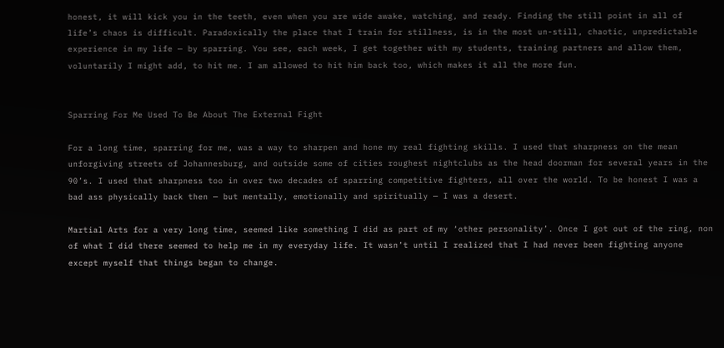honest, it will kick you in the teeth, even when you are wide awake, watching, and ready. Finding the still point in all of life’s chaos is difficult. Paradoxically the place that I train for stillness, is in the most un-still, chaotic, unpredictable experience in my life — by sparring. You see, each week, I get together with my students, training partners and allow them, voluntarily I might add, to hit me. I am allowed to hit him back too, which makes it all the more fun.


Sparring For Me Used To Be About The External Fight

For a long time, sparring for me, was a way to sharpen and hone my real fighting skills. I used that sharpness on the mean unforgiving streets of Johannesburg, and outside some of cities roughest nightclubs as the head doorman for several years in the 90’s. I used that sharpness too in over two decades of sparring competitive fighters, all over the world. To be honest I was a bad ass physically back then — but mentally, emotionally and spiritually — I was a desert.

Martial Arts for a very long time, seemed like something I did as part of my ‘other personality’. Once I got out of the ring, non of what I did there seemed to help me in my everyday life. It wasn’t until I realized that I had never been fighting anyone except myself that things began to change.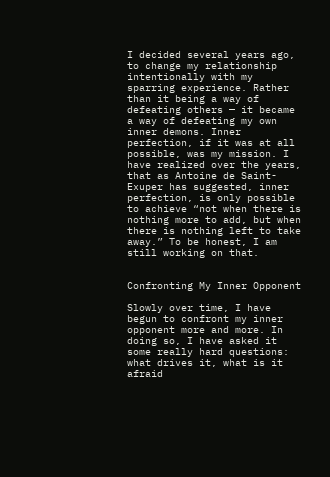I decided several years ago, to change my relationship intentionally with my sparring experience. Rather than it being a way of defeating others — it became a way of defeating my own inner demons. Inner perfection, if it was at all possible, was my mission. I have realized over the years, that as Antoine de Saint-Exuper has suggested, inner perfection, is only possible to achieve “not when there is nothing more to add, but when there is nothing left to take away.” To be honest, I am still working on that.


Confronting My Inner Opponent

Slowly over time, I have begun to confront my inner opponent more and more. In doing so, I have asked it some really hard questions: what drives it, what is it afraid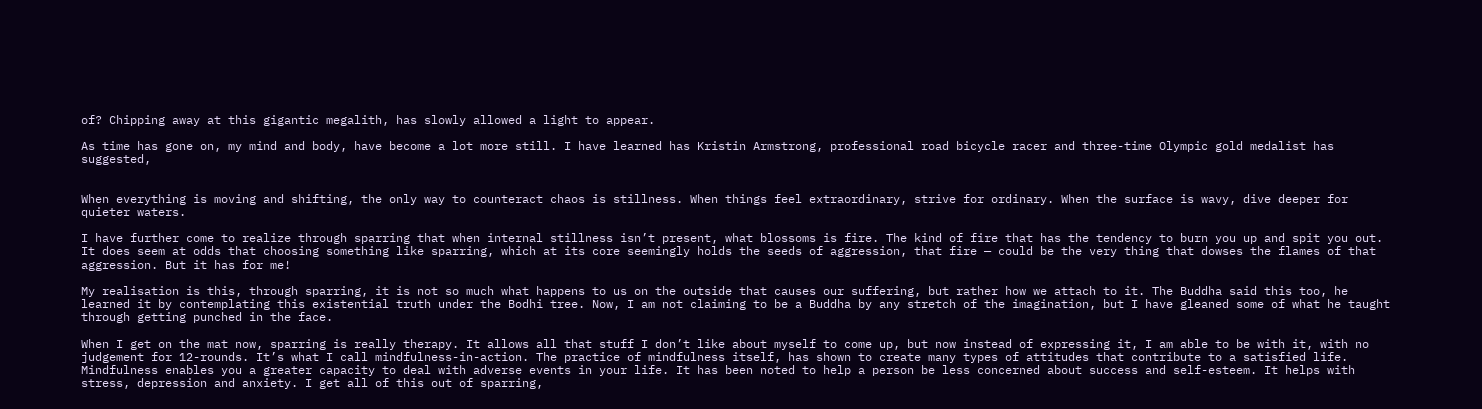of? Chipping away at this gigantic megalith, has slowly allowed a light to appear.

As time has gone on, my mind and body, have become a lot more still. I have learned has Kristin Armstrong, professional road bicycle racer and three-time Olympic gold medalist has suggested,


When everything is moving and shifting, the only way to counteract chaos is stillness. When things feel extraordinary, strive for ordinary. When the surface is wavy, dive deeper for quieter waters.

I have further come to realize through sparring that when internal stillness isn’t present, what blossoms is fire. The kind of fire that has the tendency to burn you up and spit you out. It does seem at odds that choosing something like sparring, which at its core seemingly holds the seeds of aggression, that fire — could be the very thing that dowses the flames of that aggression. But it has for me!

My realisation is this, through sparring, it is not so much what happens to us on the outside that causes our suffering, but rather how we attach to it. The Buddha said this too, he learned it by contemplating this existential truth under the Bodhi tree. Now, I am not claiming to be a Buddha by any stretch of the imagination, but I have gleaned some of what he taught through getting punched in the face.

When I get on the mat now, sparring is really therapy. It allows all that stuff I don’t like about myself to come up, but now instead of expressing it, I am able to be with it, with no judgement for 12-rounds. It’s what I call mindfulness-in-action. The practice of mindfulness itself, has shown to create many types of attitudes that contribute to a satisfied life. Mindfulness enables you a greater capacity to deal with adverse events in your life. It has been noted to help a person be less concerned about success and self-esteem. It helps with stress, depression and anxiety. I get all of this out of sparring,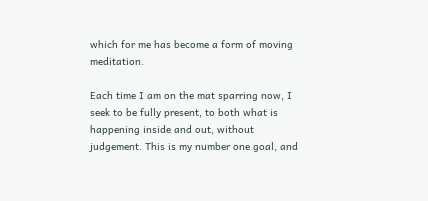which for me has become a form of moving meditation.

Each time I am on the mat sparring now, I seek to be fully present, to both what is happening inside and out, without judgement. This is my number one goal, and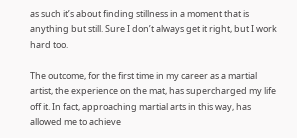as such it’s about finding stillness in a moment that is anything but still. Sure I don’t always get it right, but I work hard too.

The outcome, for the first time in my career as a martial artist, the experience on the mat, has supercharged my life off it. In fact, approaching martial arts in this way, has allowed me to achieve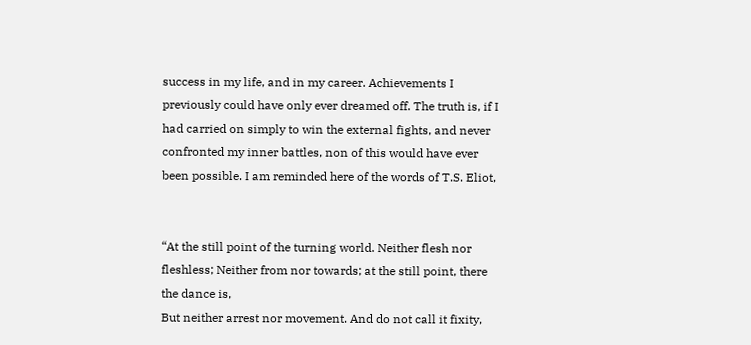success in my life, and in my career. Achievements I previously could have only ever dreamed off. The truth is, if I had carried on simply to win the external fights, and never confronted my inner battles, non of this would have ever been possible. I am reminded here of the words of T.S. Eliot,


“At the still point of the turning world. Neither flesh nor fleshless; Neither from nor towards; at the still point, there the dance is,
But neither arrest nor movement. And do not call it fixity,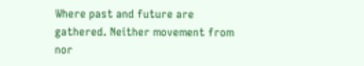Where past and future are gathered. Neither movement from nor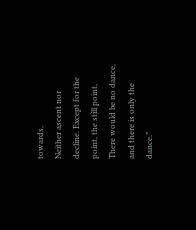towards,
Neither ascent nor decline. Except for the point, the still point,
There would be no dance, and there is only the dance.”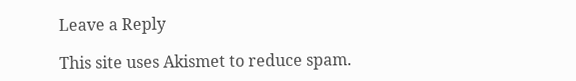Leave a Reply

This site uses Akismet to reduce spam.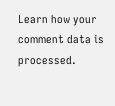Learn how your comment data is processed.